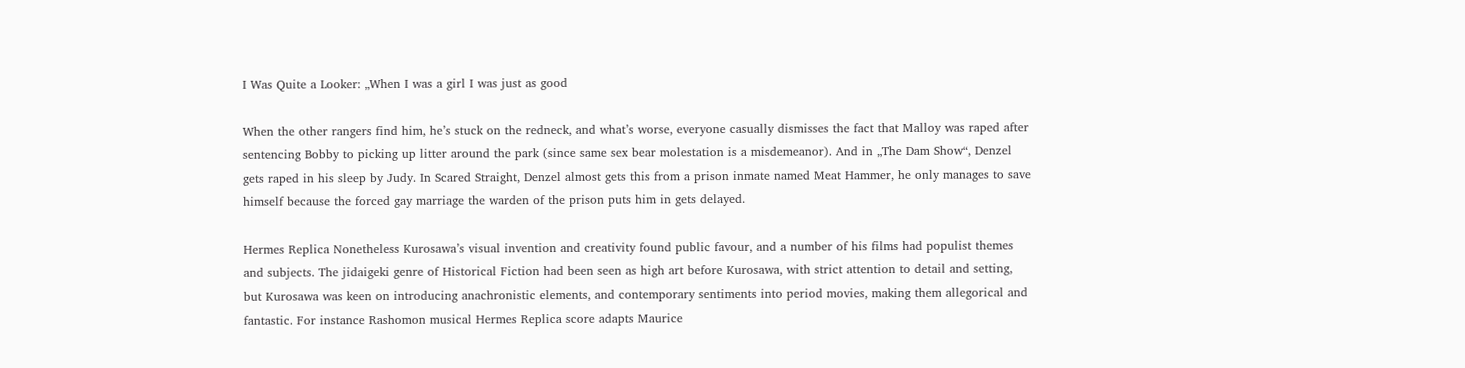I Was Quite a Looker: „When I was a girl I was just as good

When the other rangers find him, he’s stuck on the redneck, and what’s worse, everyone casually dismisses the fact that Malloy was raped after sentencing Bobby to picking up litter around the park (since same sex bear molestation is a misdemeanor). And in „The Dam Show“, Denzel gets raped in his sleep by Judy. In Scared Straight, Denzel almost gets this from a prison inmate named Meat Hammer, he only manages to save himself because the forced gay marriage the warden of the prison puts him in gets delayed.

Hermes Replica Nonetheless Kurosawa’s visual invention and creativity found public favour, and a number of his films had populist themes and subjects. The jidaigeki genre of Historical Fiction had been seen as high art before Kurosawa, with strict attention to detail and setting, but Kurosawa was keen on introducing anachronistic elements, and contemporary sentiments into period movies, making them allegorical and fantastic. For instance Rashomon musical Hermes Replica score adapts Maurice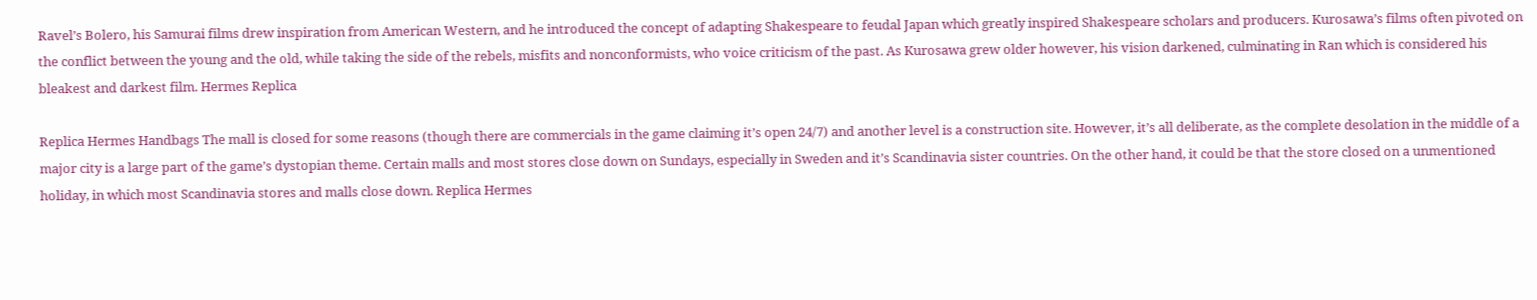Ravel’s Bolero, his Samurai films drew inspiration from American Western, and he introduced the concept of adapting Shakespeare to feudal Japan which greatly inspired Shakespeare scholars and producers. Kurosawa’s films often pivoted on the conflict between the young and the old, while taking the side of the rebels, misfits and nonconformists, who voice criticism of the past. As Kurosawa grew older however, his vision darkened, culminating in Ran which is considered his bleakest and darkest film. Hermes Replica

Replica Hermes Handbags The mall is closed for some reasons (though there are commercials in the game claiming it’s open 24/7) and another level is a construction site. However, it’s all deliberate, as the complete desolation in the middle of a major city is a large part of the game’s dystopian theme. Certain malls and most stores close down on Sundays, especially in Sweden and it’s Scandinavia sister countries. On the other hand, it could be that the store closed on a unmentioned holiday, in which most Scandinavia stores and malls close down. Replica Hermes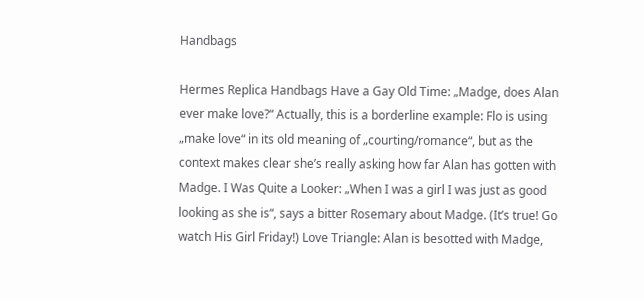Handbags

Hermes Replica Handbags Have a Gay Old Time: „Madge, does Alan ever make love?“ Actually, this is a borderline example: Flo is using „make love“ in its old meaning of „courting/romance“, but as the context makes clear she’s really asking how far Alan has gotten with Madge. I Was Quite a Looker: „When I was a girl I was just as good looking as she is“, says a bitter Rosemary about Madge. (It’s true! Go watch His Girl Friday!) Love Triangle: Alan is besotted with Madge,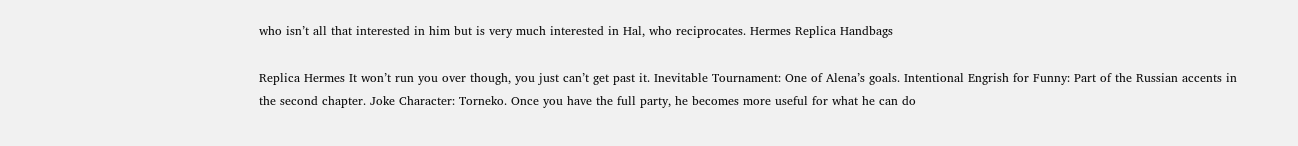who isn’t all that interested in him but is very much interested in Hal, who reciprocates. Hermes Replica Handbags

Replica Hermes It won’t run you over though, you just can’t get past it. Inevitable Tournament: One of Alena’s goals. Intentional Engrish for Funny: Part of the Russian accents in the second chapter. Joke Character: Torneko. Once you have the full party, he becomes more useful for what he can do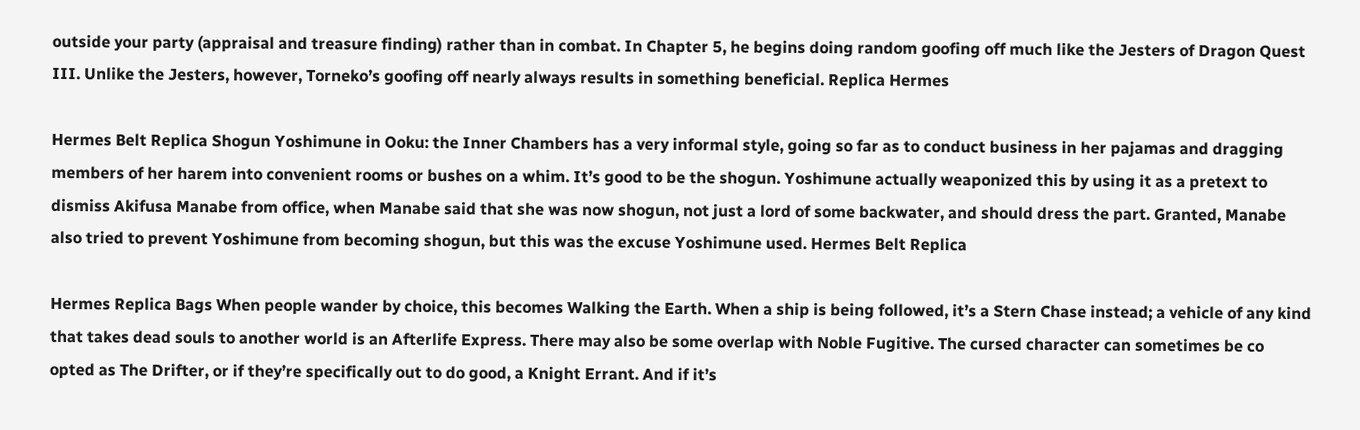outside your party (appraisal and treasure finding) rather than in combat. In Chapter 5, he begins doing random goofing off much like the Jesters of Dragon Quest III. Unlike the Jesters, however, Torneko’s goofing off nearly always results in something beneficial. Replica Hermes

Hermes Belt Replica Shogun Yoshimune in Ooku: the Inner Chambers has a very informal style, going so far as to conduct business in her pajamas and dragging members of her harem into convenient rooms or bushes on a whim. It’s good to be the shogun. Yoshimune actually weaponized this by using it as a pretext to dismiss Akifusa Manabe from office, when Manabe said that she was now shogun, not just a lord of some backwater, and should dress the part. Granted, Manabe also tried to prevent Yoshimune from becoming shogun, but this was the excuse Yoshimune used. Hermes Belt Replica

Hermes Replica Bags When people wander by choice, this becomes Walking the Earth. When a ship is being followed, it’s a Stern Chase instead; a vehicle of any kind that takes dead souls to another world is an Afterlife Express. There may also be some overlap with Noble Fugitive. The cursed character can sometimes be co opted as The Drifter, or if they’re specifically out to do good, a Knight Errant. And if it’s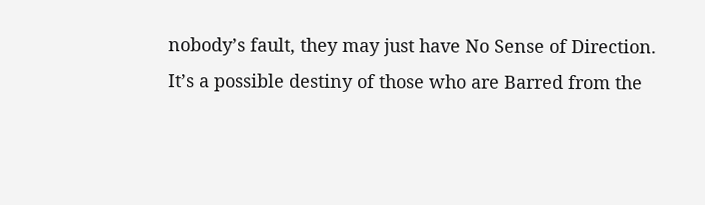nobody’s fault, they may just have No Sense of Direction. It’s a possible destiny of those who are Barred from the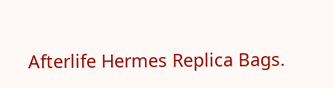Afterlife Hermes Replica Bags.